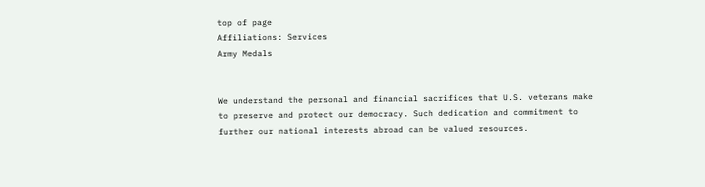top of page
Affiliations: Services
Army Medals


We understand the personal and financial sacrifices that U.S. veterans make to preserve and protect our democracy. Such dedication and commitment to further our national interests abroad can be valued resources.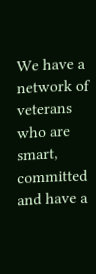We have a network of veterans who are smart, committed and have a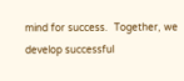mind for success.  Together, we develop successful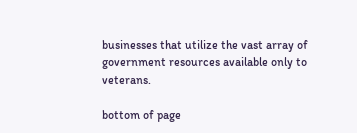businesses that utilize the vast array of government resources available only to veterans.

bottom of page